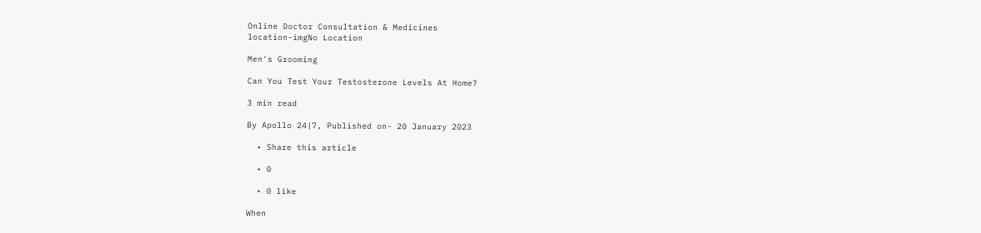Online Doctor Consultation & Medicines
location-imgNo Location

Men's Grooming

Can You Test Your Testosterone Levels At Home?

3 min read

By Apollo 24|7, Published on- 20 January 2023

  • Share this article

  • 0

  • 0 like

When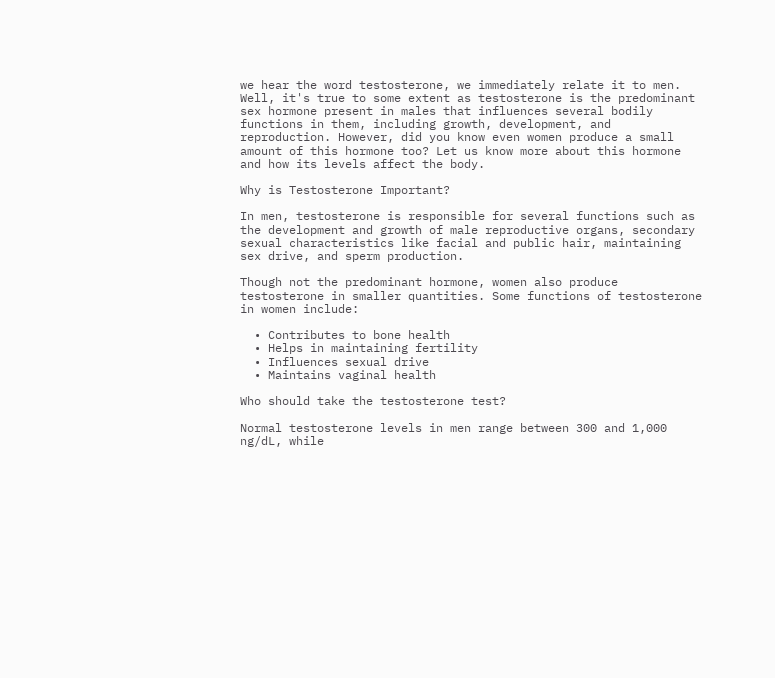we hear the word testosterone, we immediately relate it to men. Well, it's true to some extent as testosterone is the predominant sex hormone present in males that influences several bodily functions in them, including growth, development, and reproduction. However, did you know even women produce a small amount of this hormone too? Let us know more about this hormone and how its levels affect the body.

Why is Testosterone Important?

In men, testosterone is responsible for several functions such as the development and growth of male reproductive organs, secondary sexual characteristics like facial and public hair, maintaining sex drive, and sperm production.

Though not the predominant hormone, women also produce testosterone in smaller quantities. Some functions of testosterone in women include:

  • Contributes to bone health
  • Helps in maintaining fertility
  • Influences sexual drive
  • Maintains vaginal health

Who should take the testosterone test?

Normal testosterone levels in men range between 300 and 1,000 ng/dL, while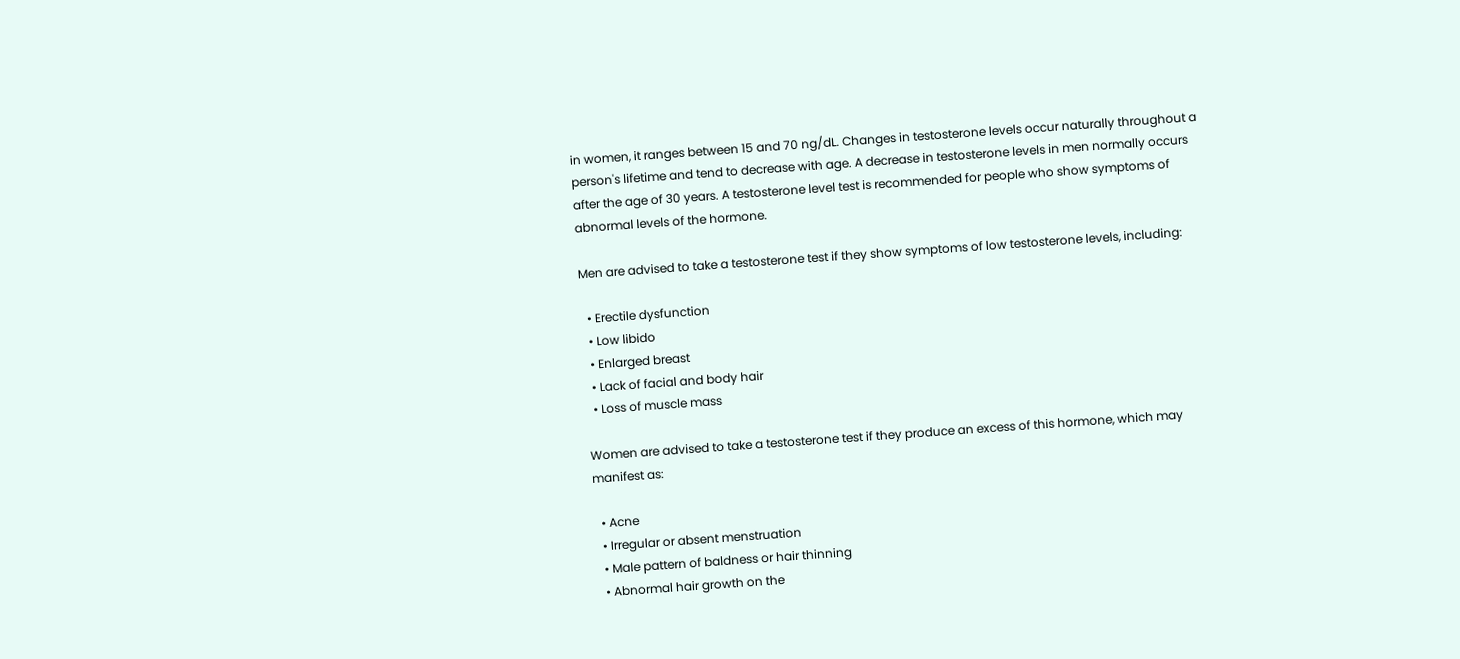in women, it ranges between 15 and 70 ng/dL. Changes in testosterone levels occur naturally throughout a person's lifetime and tend to decrease with age. A decrease in testosterone levels in men normally occurs after the age of 30 years. A testosterone level test is recommended for people who show symptoms of abnormal levels of the hormone.

Men are advised to take a testosterone test if they show symptoms of low testosterone levels, including:

  • Erectile dysfunction
  • Low libido
  • Enlarged breast
  • Lack of facial and body hair
  • Loss of muscle mass

Women are advised to take a testosterone test if they produce an excess of this hormone, which may manifest as:

  • Acne
  • Irregular or absent menstruation
  • Male pattern of baldness or hair thinning
  • Abnormal hair growth on the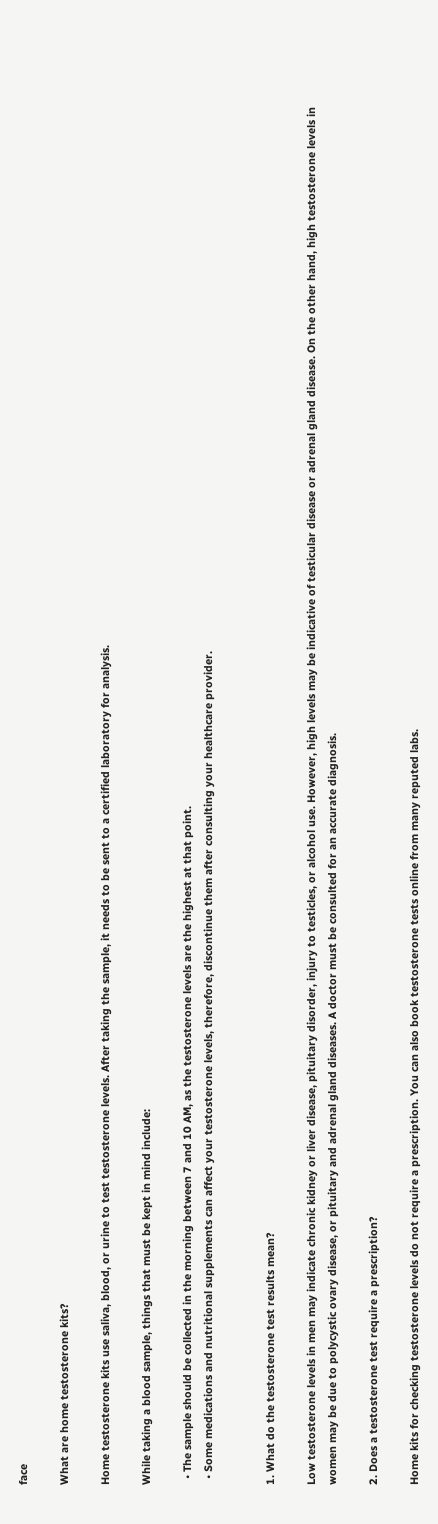face

What are home testosterone kits?

Home testosterone kits use saliva, blood, or urine to test testosterone levels. After taking the sample, it needs to be sent to a certified laboratory for analysis.

While taking a blood sample, things that must be kept in mind include:

  • The sample should be collected in the morning between 7 and 10 AM, as the testosterone levels are the highest at that point.
  • Some medications and nutritional supplements can affect your testosterone levels, therefore, discontinue them after consulting your healthcare provider.


1. What do the testosterone test results mean?

Low testosterone levels in men may indicate chronic kidney or liver disease, pituitary disorder, injury to testicles, or alcohol use. However, high levels may be indicative of testicular disease or adrenal gland disease. On the other hand, high testosterone levels in women may be due to polycystic ovary disease, or pituitary and adrenal gland diseases. A doctor must be consulted for an accurate diagnosis.

2. Does a testosterone test require a prescription?

Home kits for checking testosterone levels do not require a prescription. You can also book testosterone tests online from many reputed labs.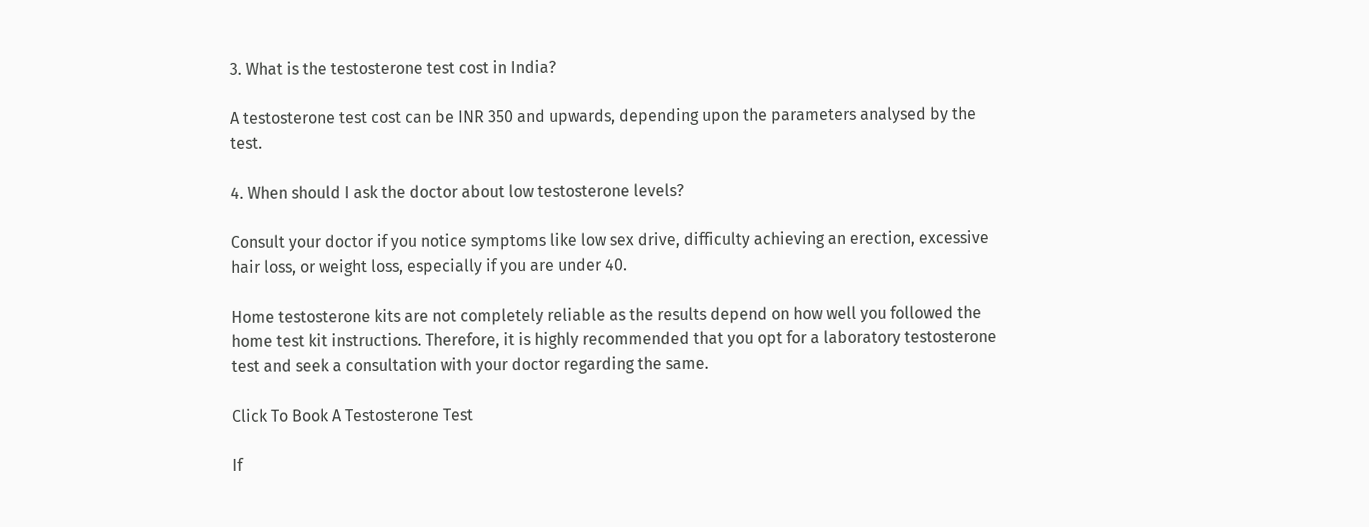3. What is the testosterone test cost in India?

A testosterone test cost can be INR 350 and upwards, depending upon the parameters analysed by the test.

4. When should I ask the doctor about low testosterone levels?

Consult your doctor if you notice symptoms like low sex drive, difficulty achieving an erection, excessive hair loss, or weight loss, especially if you are under 40.

Home testosterone kits are not completely reliable as the results depend on how well you followed the home test kit instructions. Therefore, it is highly recommended that you opt for a laboratory testosterone test and seek a consultation with your doctor regarding the same.

Click To Book A Testosterone Test

If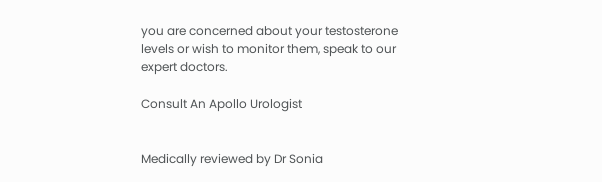you are concerned about your testosterone levels or wish to monitor them, speak to our expert doctors.

Consult An Apollo Urologist


Medically reviewed by Dr Sonia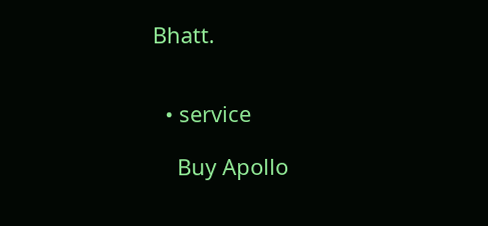Bhatt.


  • service

    Buy Apollo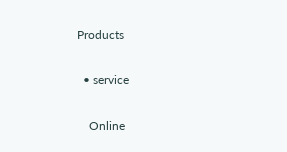Products

  • service

    Online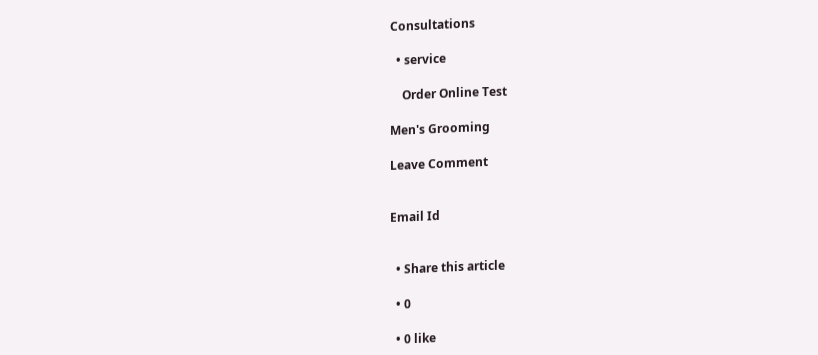Consultations

  • service

    Order Online Test

Men's Grooming

Leave Comment


Email Id


  • Share this article

  • 0

  • 0 like